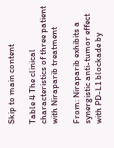Skip to main content

Table 4 The clinical characteristics of three patient with Niraparib treatment

From: Niraparib exhibits a synergistic anti-tumor effect with PD-L1 blockade by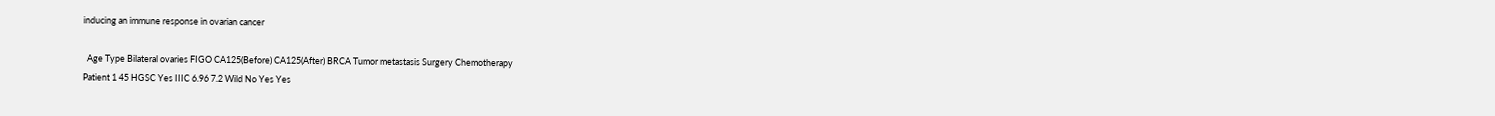inducing an immune response in ovarian cancer

  Age Type Bilateral ovaries FIGO CA125(Before) CA125(After) BRCA Tumor metastasis Surgery Chemotherapy
Patient 1 45 HGSC Yes IIIC 6.96 7.2 Wild No Yes Yes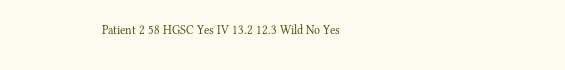Patient 2 58 HGSC Yes IV 13.2 12.3 Wild No Yes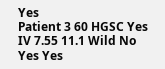Yes
Patient 3 60 HGSC Yes IV 7.55 11.1 Wild No Yes Yes